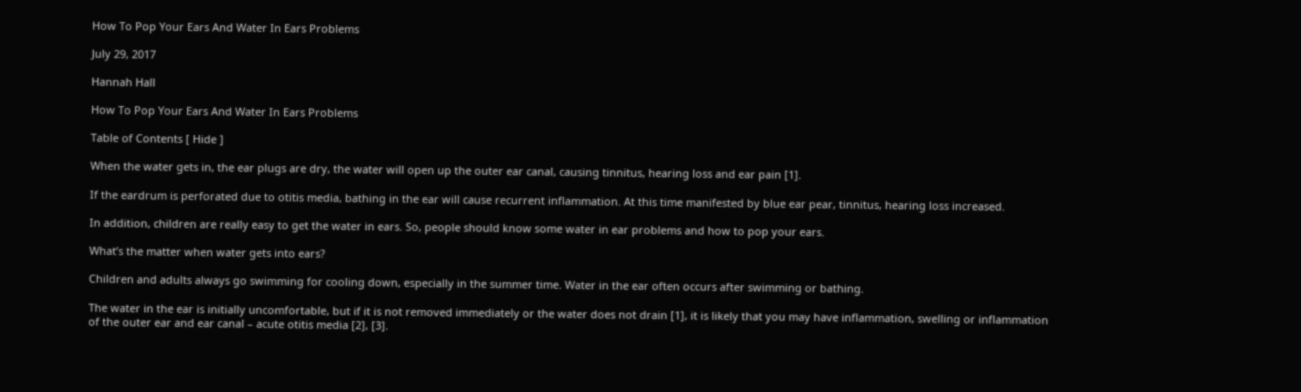How To Pop Your Ears And Water In Ears Problems

July 29, 2017

Hannah Hall

How To Pop Your Ears And Water In Ears Problems

Table of Contents [ Hide ]

When the water gets in, the ear plugs are dry, the water will open up the outer ear canal, causing tinnitus, hearing loss and ear pain [1].

If the eardrum is perforated due to otitis media, bathing in the ear will cause recurrent inflammation. At this time manifested by blue ear pear, tinnitus, hearing loss increased.

In addition, children are really easy to get the water in ears. So, people should know some water in ear problems and how to pop your ears.

What’s the matter when water gets into ears?

Children and adults always go swimming for cooling down, especially in the summer time. Water in the ear often occurs after swimming or bathing.

The water in the ear is initially uncomfortable, but if it is not removed immediately or the water does not drain [1], it is likely that you may have inflammation, swelling or inflammation of the outer ear and ear canal – acute otitis media [2], [3].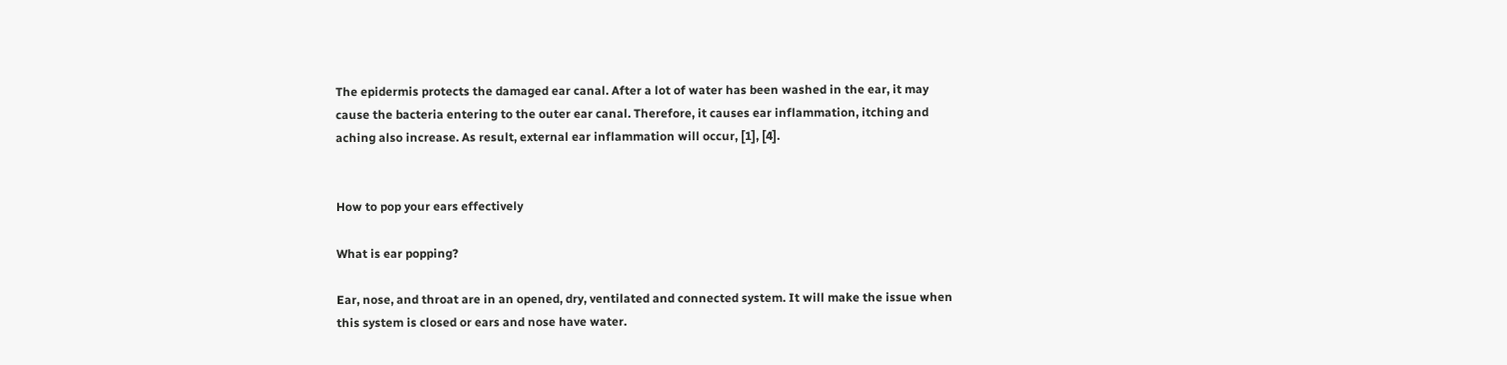The epidermis protects the damaged ear canal. After a lot of water has been washed in the ear, it may cause the bacteria entering to the outer ear canal. Therefore, it causes ear inflammation, itching and aching also increase. As result, external ear inflammation will occur, [1], [4].


How to pop your ears effectively

What is ear popping?

Ear, nose, and throat are in an opened, dry, ventilated and connected system. It will make the issue when this system is closed or ears and nose have water.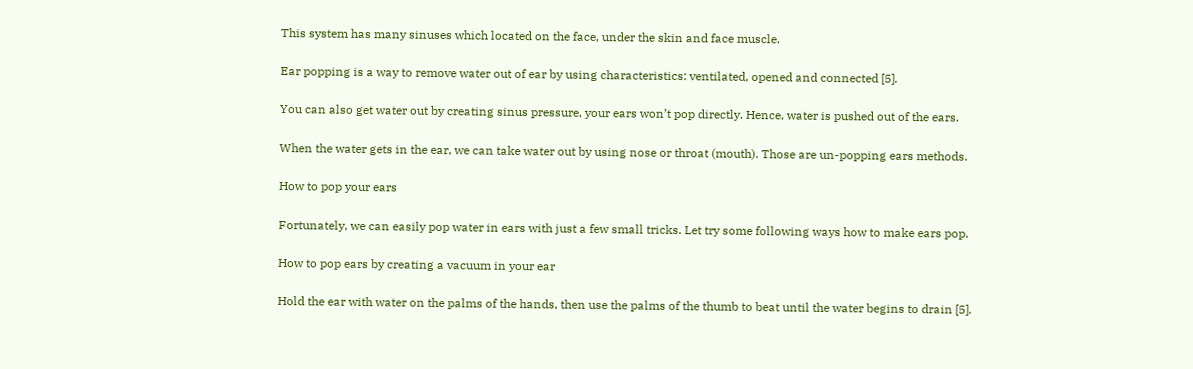This system has many sinuses which located on the face, under the skin and face muscle.

Ear popping is a way to remove water out of ear by using characteristics: ventilated, opened and connected [5].

You can also get water out by creating sinus pressure, your ears won’t pop directly. Hence, water is pushed out of the ears.

When the water gets in the ear, we can take water out by using nose or throat (mouth). Those are un-popping ears methods.

How to pop your ears

Fortunately, we can easily pop water in ears with just a few small tricks. Let try some following ways how to make ears pop.

How to pop ears by creating a vacuum in your ear

Hold the ear with water on the palms of the hands, then use the palms of the thumb to beat until the water begins to drain [5].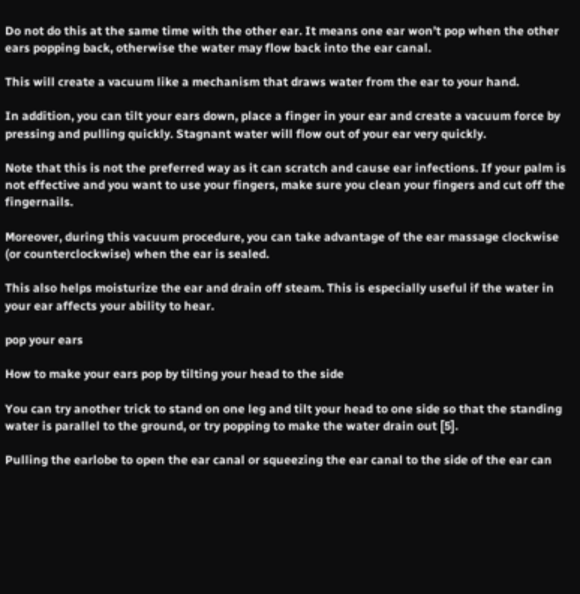Do not do this at the same time with the other ear. It means one ear won’t pop when the other ears popping back, otherwise the water may flow back into the ear canal.

This will create a vacuum like a mechanism that draws water from the ear to your hand.

In addition, you can tilt your ears down, place a finger in your ear and create a vacuum force by pressing and pulling quickly. Stagnant water will flow out of your ear very quickly.

Note that this is not the preferred way as it can scratch and cause ear infections. If your palm is not effective and you want to use your fingers, make sure you clean your fingers and cut off the fingernails.

Moreover, during this vacuum procedure, you can take advantage of the ear massage clockwise (or counterclockwise) when the ear is sealed.

This also helps moisturize the ear and drain off steam. This is especially useful if the water in your ear affects your ability to hear.

pop your ears

How to make your ears pop by tilting your head to the side

You can try another trick to stand on one leg and tilt your head to one side so that the standing water is parallel to the ground, or try popping to make the water drain out [5].

Pulling the earlobe to open the ear canal or squeezing the ear canal to the side of the ear can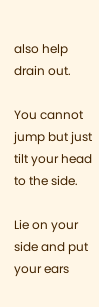also help drain out.

You cannot jump but just tilt your head to the side.

Lie on your side and put your ears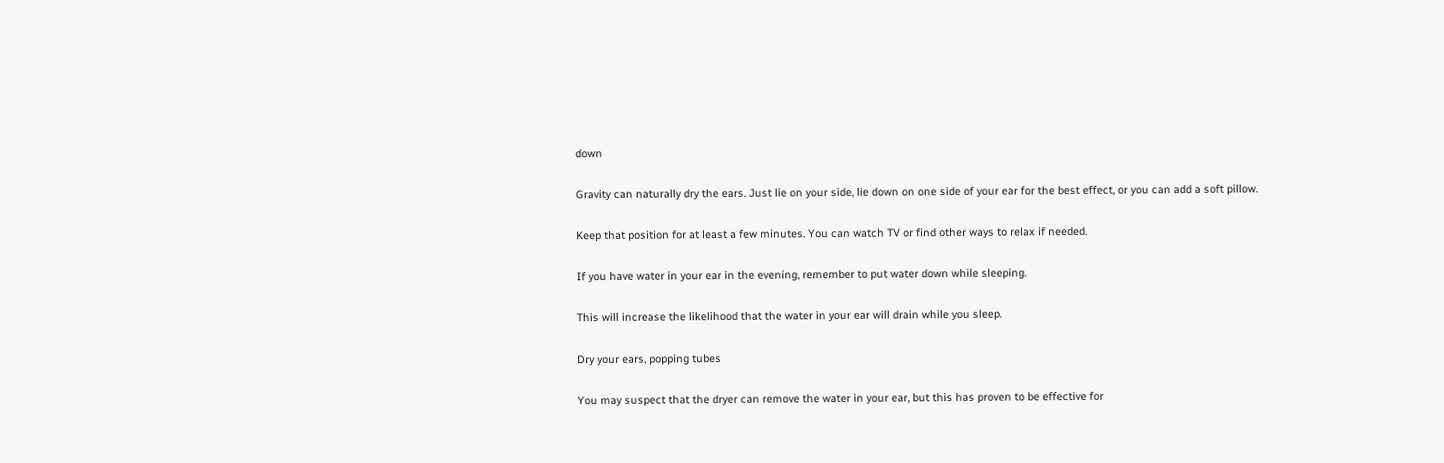down

Gravity can naturally dry the ears. Just lie on your side, lie down on one side of your ear for the best effect, or you can add a soft pillow.

Keep that position for at least a few minutes. You can watch TV or find other ways to relax if needed.

If you have water in your ear in the evening, remember to put water down while sleeping.

This will increase the likelihood that the water in your ear will drain while you sleep.

Dry your ears, popping tubes

You may suspect that the dryer can remove the water in your ear, but this has proven to be effective for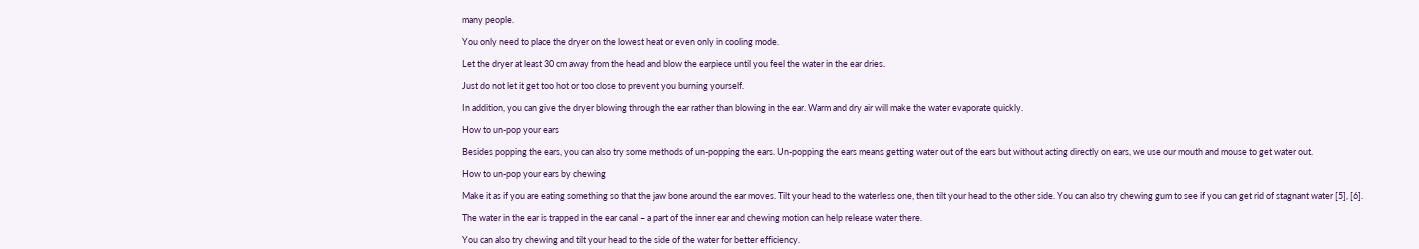many people.

You only need to place the dryer on the lowest heat or even only in cooling mode.

Let the dryer at least 30 cm away from the head and blow the earpiece until you feel the water in the ear dries.

Just do not let it get too hot or too close to prevent you burning yourself.

In addition, you can give the dryer blowing through the ear rather than blowing in the ear. Warm and dry air will make the water evaporate quickly.

How to un-pop your ears

Besides popping the ears, you can also try some methods of un-popping the ears. Un-popping the ears means getting water out of the ears but without acting directly on ears, we use our mouth and mouse to get water out.

How to un-pop your ears by chewing

Make it as if you are eating something so that the jaw bone around the ear moves. Tilt your head to the waterless one, then tilt your head to the other side. You can also try chewing gum to see if you can get rid of stagnant water [5], [6].

The water in the ear is trapped in the ear canal – a part of the inner ear and chewing motion can help release water there.

You can also try chewing and tilt your head to the side of the water for better efficiency.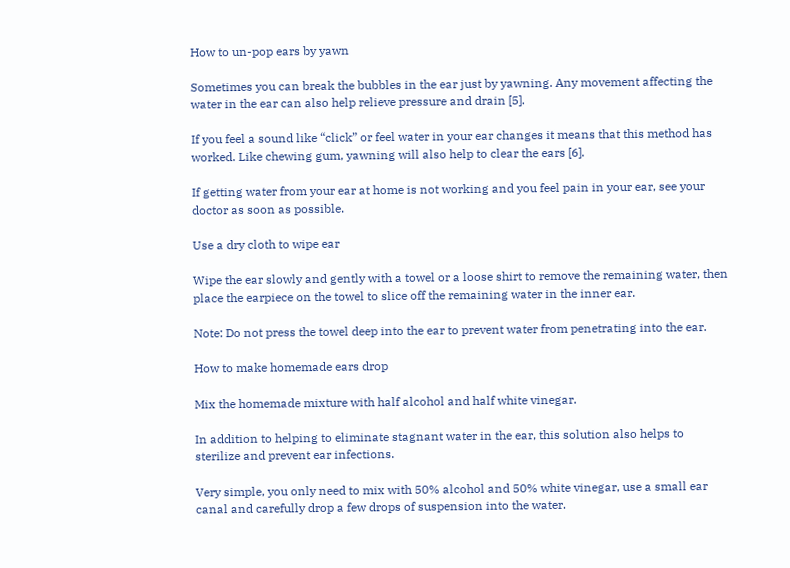How to un-pop ears by yawn

Sometimes you can break the bubbles in the ear just by yawning. Any movement affecting the water in the ear can also help relieve pressure and drain [5].

If you feel a sound like “click” or feel water in your ear changes it means that this method has worked. Like chewing gum, yawning will also help to clear the ears [6].

If getting water from your ear at home is not working and you feel pain in your ear, see your doctor as soon as possible.

Use a dry cloth to wipe ear

Wipe the ear slowly and gently with a towel or a loose shirt to remove the remaining water, then place the earpiece on the towel to slice off the remaining water in the inner ear.

Note: Do not press the towel deep into the ear to prevent water from penetrating into the ear.

How to make homemade ears drop

Mix the homemade mixture with half alcohol and half white vinegar.

In addition to helping to eliminate stagnant water in the ear, this solution also helps to sterilize and prevent ear infections.

Very simple, you only need to mix with 50% alcohol and 50% white vinegar, use a small ear canal and carefully drop a few drops of suspension into the water.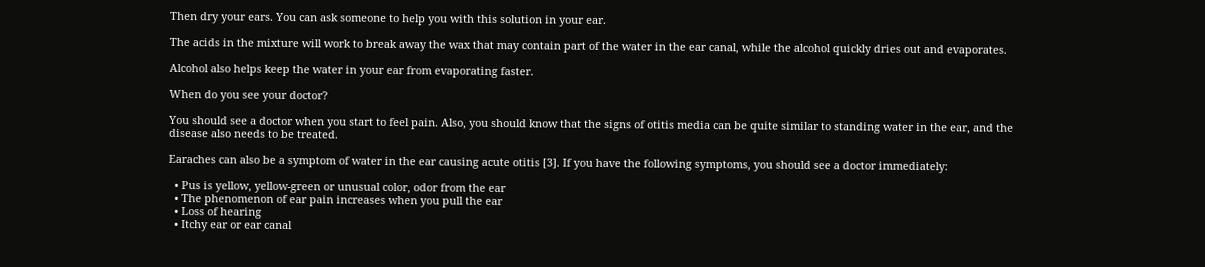Then dry your ears. You can ask someone to help you with this solution in your ear.

The acids in the mixture will work to break away the wax that may contain part of the water in the ear canal, while the alcohol quickly dries out and evaporates.

Alcohol also helps keep the water in your ear from evaporating faster.

When do you see your doctor?

You should see a doctor when you start to feel pain. Also, you should know that the signs of otitis media can be quite similar to standing water in the ear, and the disease also needs to be treated.

Earaches can also be a symptom of water in the ear causing acute otitis [3]. If you have the following symptoms, you should see a doctor immediately:

  • Pus is yellow, yellow-green or unusual color, odor from the ear
  • The phenomenon of ear pain increases when you pull the ear
  • Loss of hearing
  • Itchy ear or ear canal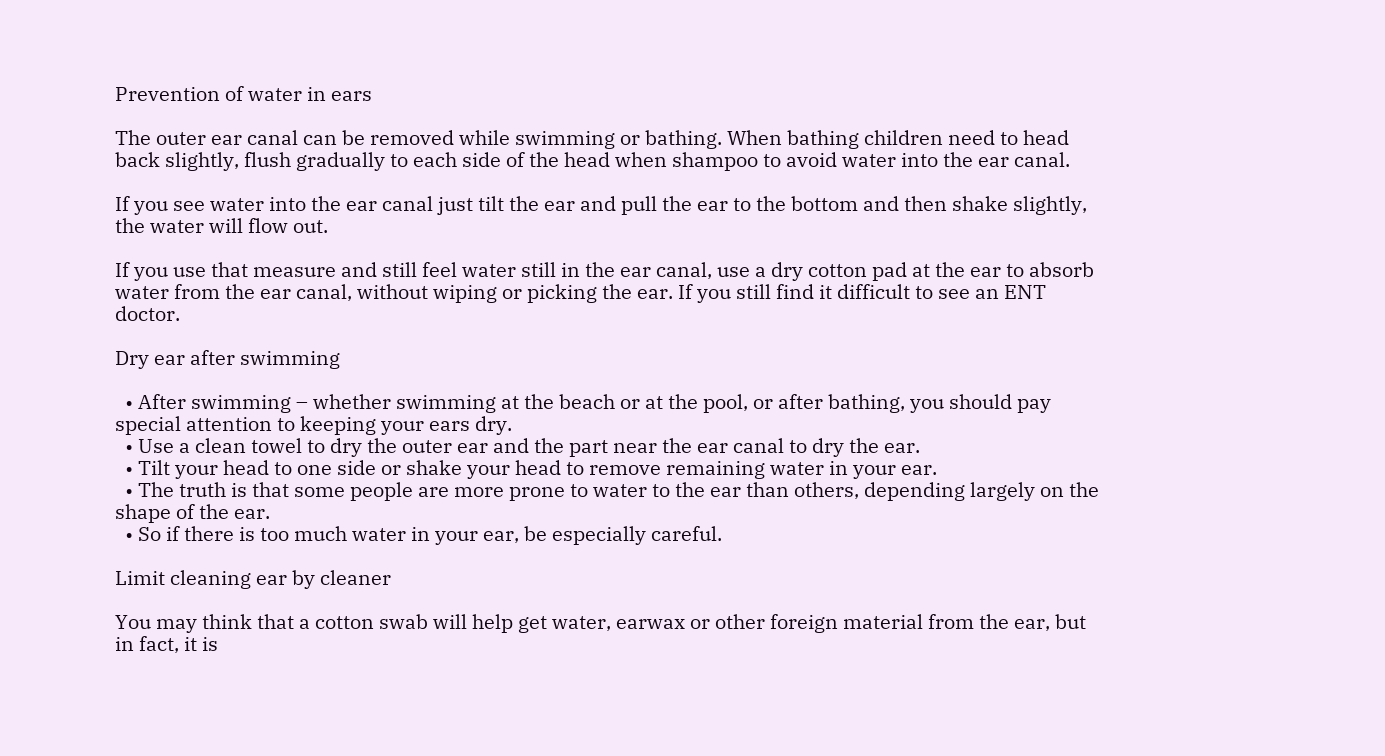Prevention of water in ears

The outer ear canal can be removed while swimming or bathing. When bathing children need to head back slightly, flush gradually to each side of the head when shampoo to avoid water into the ear canal.

If you see water into the ear canal just tilt the ear and pull the ear to the bottom and then shake slightly, the water will flow out.

If you use that measure and still feel water still in the ear canal, use a dry cotton pad at the ear to absorb water from the ear canal, without wiping or picking the ear. If you still find it difficult to see an ENT doctor.

Dry ear after swimming

  • After swimming – whether swimming at the beach or at the pool, or after bathing, you should pay special attention to keeping your ears dry.
  • Use a clean towel to dry the outer ear and the part near the ear canal to dry the ear.
  • Tilt your head to one side or shake your head to remove remaining water in your ear.
  • The truth is that some people are more prone to water to the ear than others, depending largely on the shape of the ear.
  • So if there is too much water in your ear, be especially careful.

Limit cleaning ear by cleaner

You may think that a cotton swab will help get water, earwax or other foreign material from the ear, but in fact, it is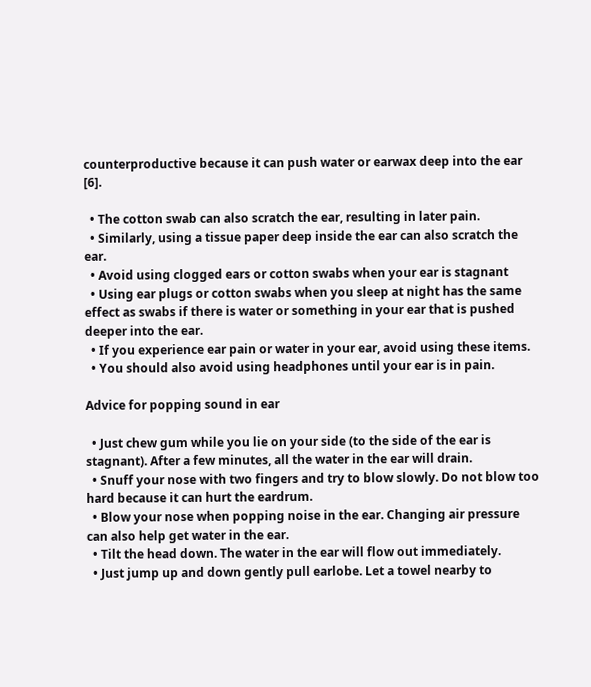counterproductive because it can push water or earwax deep into the ear [6].

  • The cotton swab can also scratch the ear, resulting in later pain.
  • Similarly, using a tissue paper deep inside the ear can also scratch the ear.
  • Avoid using clogged ears or cotton swabs when your ear is stagnant
  • Using ear plugs or cotton swabs when you sleep at night has the same effect as swabs if there is water or something in your ear that is pushed deeper into the ear.
  • If you experience ear pain or water in your ear, avoid using these items.
  • You should also avoid using headphones until your ear is in pain.

Advice for popping sound in ear

  • Just chew gum while you lie on your side (to the side of the ear is stagnant). After a few minutes, all the water in the ear will drain.
  • Snuff your nose with two fingers and try to blow slowly. Do not blow too hard because it can hurt the eardrum.
  • Blow your nose when popping noise in the ear. Changing air pressure can also help get water in the ear.
  • Tilt the head down. The water in the ear will flow out immediately.
  • Just jump up and down gently pull earlobe. Let a towel nearby to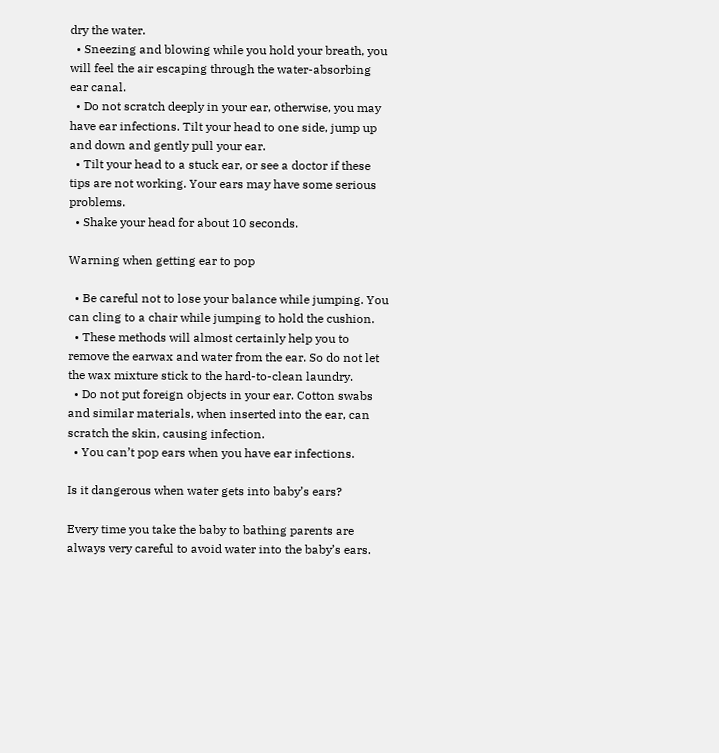dry the water.
  • Sneezing and blowing while you hold your breath, you will feel the air escaping through the water-absorbing ear canal.
  • Do not scratch deeply in your ear, otherwise, you may have ear infections. Tilt your head to one side, jump up and down and gently pull your ear.
  • Tilt your head to a stuck ear, or see a doctor if these tips are not working. Your ears may have some serious problems.
  • Shake your head for about 10 seconds.

Warning when getting ear to pop

  • Be careful not to lose your balance while jumping. You can cling to a chair while jumping to hold the cushion.
  • These methods will almost certainly help you to remove the earwax and water from the ear. So do not let the wax mixture stick to the hard-to-clean laundry.
  • Do not put foreign objects in your ear. Cotton swabs and similar materials, when inserted into the ear, can scratch the skin, causing infection.
  • You can’t pop ears when you have ear infections.

Is it dangerous when water gets into baby’s ears?

Every time you take the baby to bathing parents are always very careful to avoid water into the baby’s ears.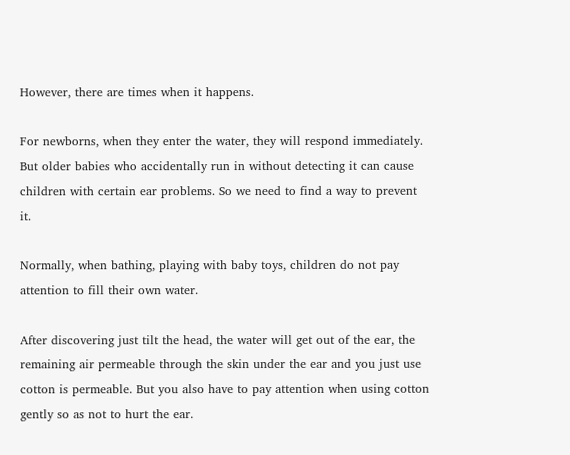However, there are times when it happens.

For newborns, when they enter the water, they will respond immediately. But older babies who accidentally run in without detecting it can cause children with certain ear problems. So we need to find a way to prevent it.

Normally, when bathing, playing with baby toys, children do not pay attention to fill their own water.

After discovering just tilt the head, the water will get out of the ear, the remaining air permeable through the skin under the ear and you just use cotton is permeable. But you also have to pay attention when using cotton gently so as not to hurt the ear.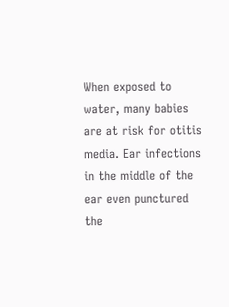When exposed to water, many babies are at risk for otitis media. Ear infections in the middle of the ear even punctured the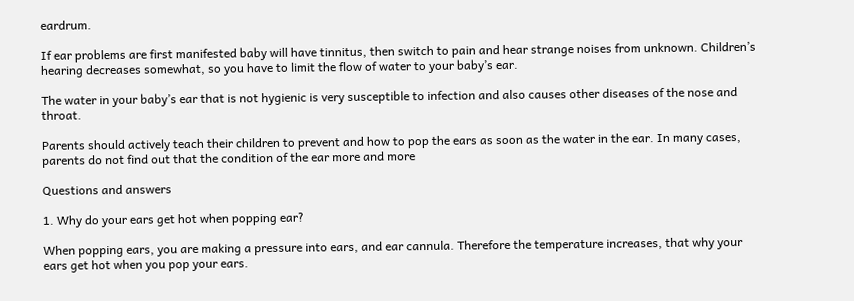eardrum.

If ear problems are first manifested baby will have tinnitus, then switch to pain and hear strange noises from unknown. Children’s hearing decreases somewhat, so you have to limit the flow of water to your baby’s ear.

The water in your baby’s ear that is not hygienic is very susceptible to infection and also causes other diseases of the nose and throat.

Parents should actively teach their children to prevent and how to pop the ears as soon as the water in the ear. In many cases, parents do not find out that the condition of the ear more and more

Questions and answers

1. Why do your ears get hot when popping ear?

When popping ears, you are making a pressure into ears, and ear cannula. Therefore the temperature increases, that why your ears get hot when you pop your ears.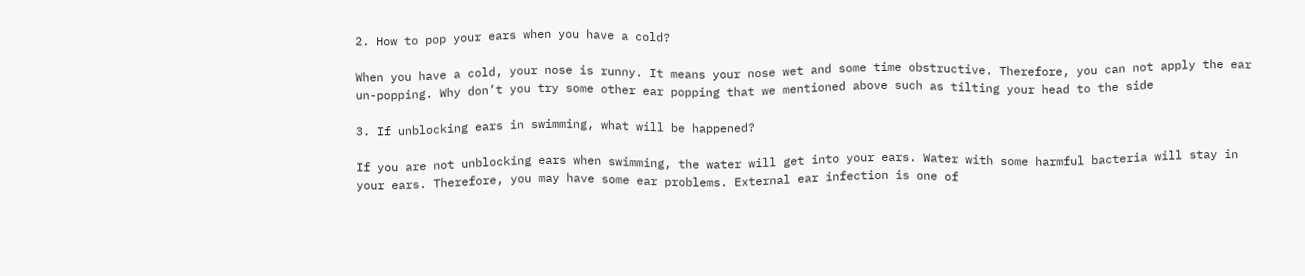2. How to pop your ears when you have a cold?

When you have a cold, your nose is runny. It means your nose wet and some time obstructive. Therefore, you can not apply the ear un-popping. Why don’t you try some other ear popping that we mentioned above such as tilting your head to the side

3. If unblocking ears in swimming, what will be happened?

If you are not unblocking ears when swimming, the water will get into your ears. Water with some harmful bacteria will stay in your ears. Therefore, you may have some ear problems. External ear infection is one of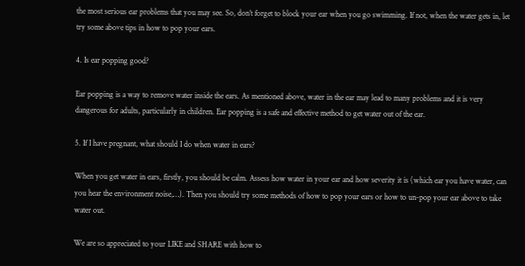the most serious ear problems that you may see. So, don’t forget to block your ear when you go swimming. If not, when the water gets in, let try some above tips in how to pop your ears.

4. Is ear popping good?

Ear popping is a way to remove water inside the ears. As mentioned above, water in the ear may lead to many problems and it is very dangerous for adults, particularly in children. Ear popping is a safe and effective method to get water out of the ear.

5. If I have pregnant, what should I do when water in ears?

When you get water in ears, firstly, you should be calm. Assess how water in your ear and how severity it is (which ear you have water, can you hear the environment noise,…). Then you should try some methods of how to pop your ears or how to un-pop your ear above to take water out.

We are so appreciated to your LIKE and SHARE with how to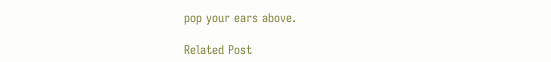pop your ears above.

Related Post